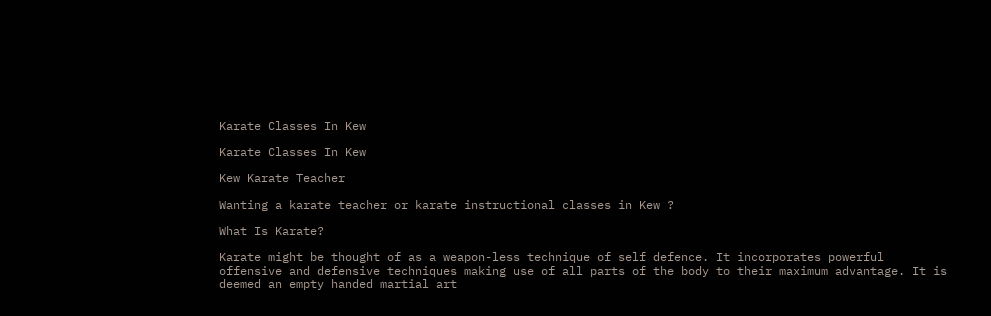Karate Classes In Kew

Karate Classes In Kew

Kew Karate Teacher

Wanting a karate teacher or karate instructional classes in Kew ?

What Is Karate?

Karate might be thought of as a weapon-less technique of self defence. It incorporates powerful offensive and defensive techniques making use of all parts of the body to their maximum advantage. It is deemed an empty handed martial art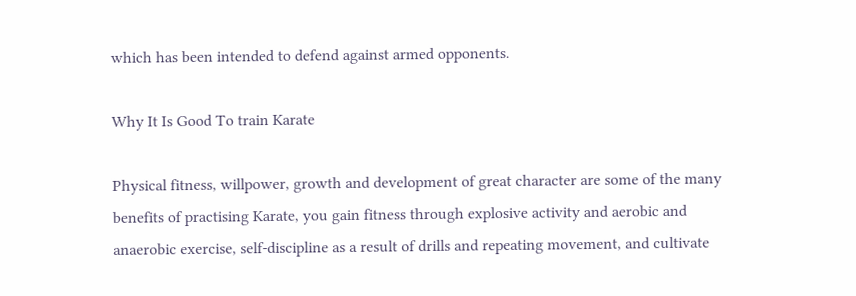which has been intended to defend against armed opponents.

Why It Is Good To train Karate

Physical fitness, willpower, growth and development of great character are some of the many benefits of practising Karate, you gain fitness through explosive activity and aerobic and anaerobic exercise, self-discipline as a result of drills and repeating movement, and cultivate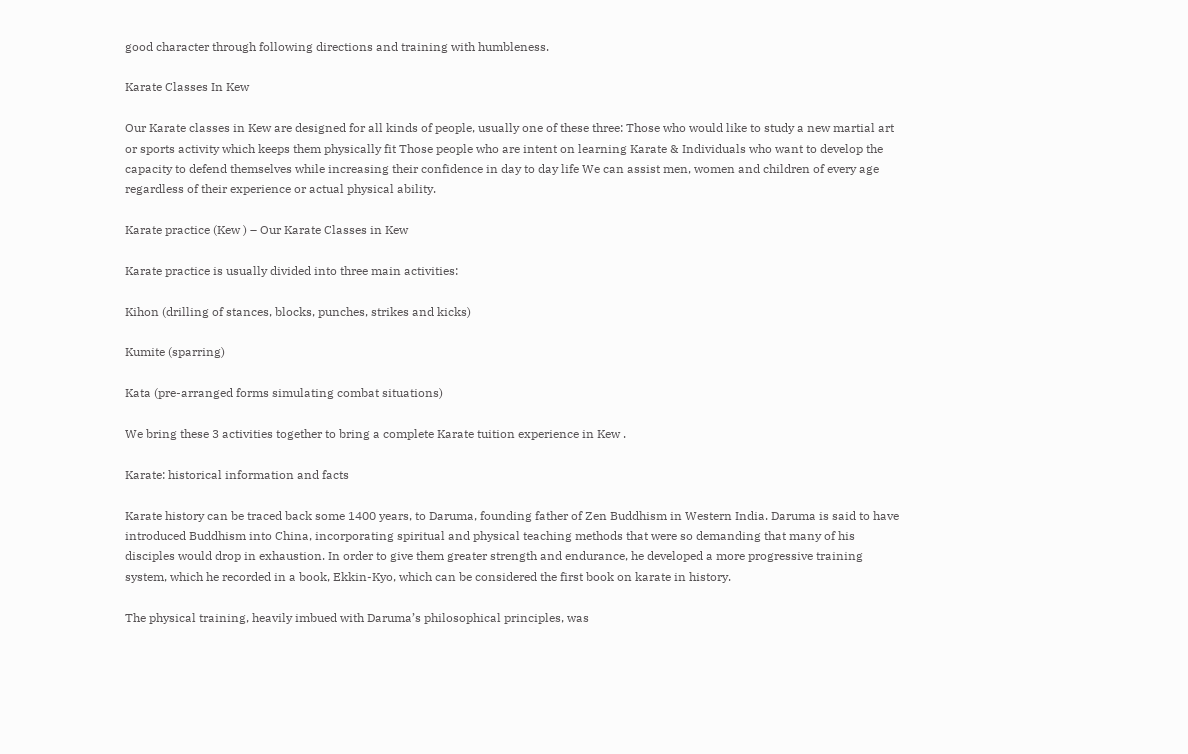good character through following directions and training with humbleness.

Karate Classes In Kew

Our Karate classes in Kew are designed for all kinds of people, usually one of these three: Those who would like to study a new martial art or sports activity which keeps them physically fit Those people who are intent on learning Karate & Individuals who want to develop the capacity to defend themselves while increasing their confidence in day to day life We can assist men, women and children of every age regardless of their experience or actual physical ability.

Karate practice (Kew ) – Our Karate Classes in Kew

Karate practice is usually divided into three main activities:

Kihon (drilling of stances, blocks, punches, strikes and kicks)

Kumite (sparring)

Kata (pre-arranged forms simulating combat situations)

We bring these 3 activities together to bring a complete Karate tuition experience in Kew .

Karate: historical information and facts

Karate history can be traced back some 1400 years, to Daruma, founding father of Zen Buddhism in Western India. Daruma is said to have introduced Buddhism into China, incorporating spiritual and physical teaching methods that were so demanding that many of his disciples would drop in exhaustion. In order to give them greater strength and endurance, he developed a more progressive training system, which he recorded in a book, Ekkin-Kyo, which can be considered the first book on karate in history.

The physical training, heavily imbued with Daruma’s philosophical principles, was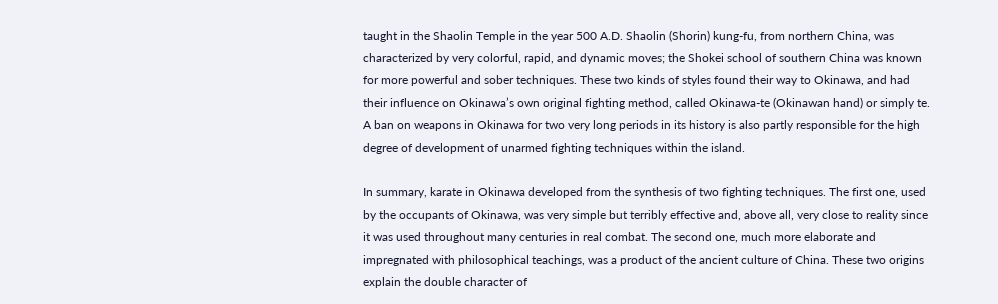taught in the Shaolin Temple in the year 500 A.D. Shaolin (Shorin) kung-fu, from northern China, was characterized by very colorful, rapid, and dynamic moves; the Shokei school of southern China was known for more powerful and sober techniques. These two kinds of styles found their way to Okinawa, and had their influence on Okinawa’s own original fighting method, called Okinawa-te (Okinawan hand) or simply te. A ban on weapons in Okinawa for two very long periods in its history is also partly responsible for the high degree of development of unarmed fighting techniques within the island.

In summary, karate in Okinawa developed from the synthesis of two fighting techniques. The first one, used by the occupants of Okinawa, was very simple but terribly effective and, above all, very close to reality since it was used throughout many centuries in real combat. The second one, much more elaborate and impregnated with philosophical teachings, was a product of the ancient culture of China. These two origins explain the double character of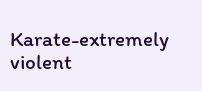Karate-extremely violent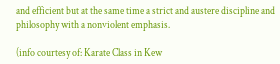and efficient but at the same time a strict and austere discipline and philosophy with a nonviolent emphasis.

(info courtesy of: Karate Class in Kew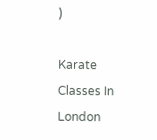)

Karate Classes In London